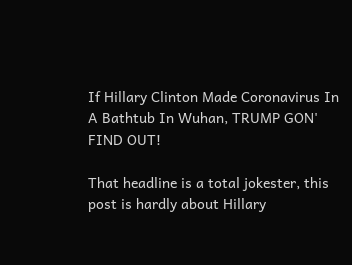If Hillary Clinton Made Coronavirus In A Bathtub In Wuhan, TRUMP GON' FIND OUT!

That headline is a total jokester, this post is hardly about Hillary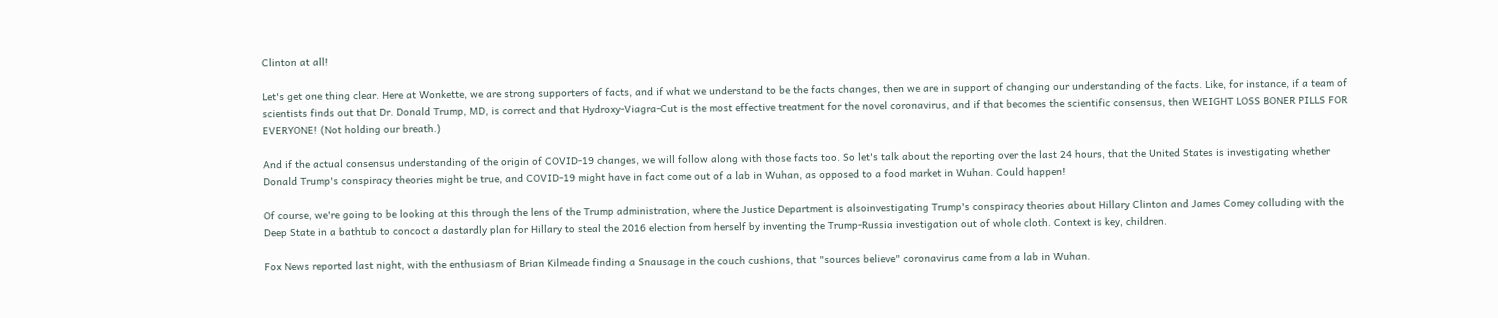Clinton at all!

Let's get one thing clear. Here at Wonkette, we are strong supporters of facts, and if what we understand to be the facts changes, then we are in support of changing our understanding of the facts. Like, for instance, if a team of scientists finds out that Dr. Donald Trump, MD, is correct and that Hydroxy-Viagra-Cut is the most effective treatment for the novel coronavirus, and if that becomes the scientific consensus, then WEIGHT LOSS BONER PILLS FOR EVERYONE! (Not holding our breath.)

And if the actual consensus understanding of the origin of COVID-19 changes, we will follow along with those facts too. So let's talk about the reporting over the last 24 hours, that the United States is investigating whether Donald Trump's conspiracy theories might be true, and COVID-19 might have in fact come out of a lab in Wuhan, as opposed to a food market in Wuhan. Could happen!

Of course, we're going to be looking at this through the lens of the Trump administration, where the Justice Department is alsoinvestigating Trump's conspiracy theories about Hillary Clinton and James Comey colluding with the Deep State in a bathtub to concoct a dastardly plan for Hillary to steal the 2016 election from herself by inventing the Trump-Russia investigation out of whole cloth. Context is key, children.

Fox News reported last night, with the enthusiasm of Brian Kilmeade finding a Snausage in the couch cushions, that "sources believe" coronavirus came from a lab in Wuhan.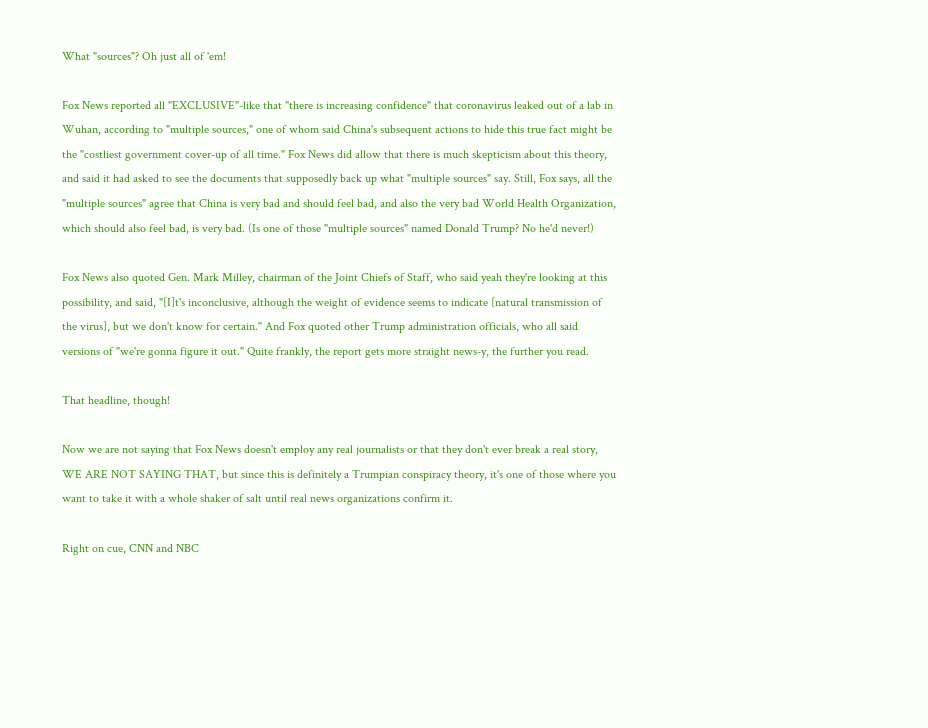What "sources"? Oh just all of 'em!

Fox News reported all "EXCLUSIVE"-like that "there is increasing confidence" that coronavirus leaked out of a lab in Wuhan, according to "multiple sources," one of whom said China's subsequent actions to hide this true fact might be the "costliest government cover-up of all time." Fox News did allow that there is much skepticism about this theory, and said it had asked to see the documents that supposedly back up what "multiple sources" say. Still, Fox says, all the "multiple sources" agree that China is very bad and should feel bad, and also the very bad World Health Organization, which should also feel bad, is very bad. (Is one of those "multiple sources" named Donald Trump? No he'd never!)

Fox News also quoted Gen. Mark Milley, chairman of the Joint Chiefs of Staff, who said yeah they're looking at this possibility, and said, "[I]t's inconclusive, although the weight of evidence seems to indicate [natural transmission of the virus], but we don't know for certain." And Fox quoted other Trump administration officials, who all said versions of "we're gonna figure it out." Quite frankly, the report gets more straight news-y, the further you read.

That headline, though!

Now we are not saying that Fox News doesn't employ any real journalists or that they don't ever break a real story, WE ARE NOT SAYING THAT, but since this is definitely a Trumpian conspiracy theory, it's one of those where you want to take it with a whole shaker of salt until real news organizations confirm it.

Right on cue, CNN and NBC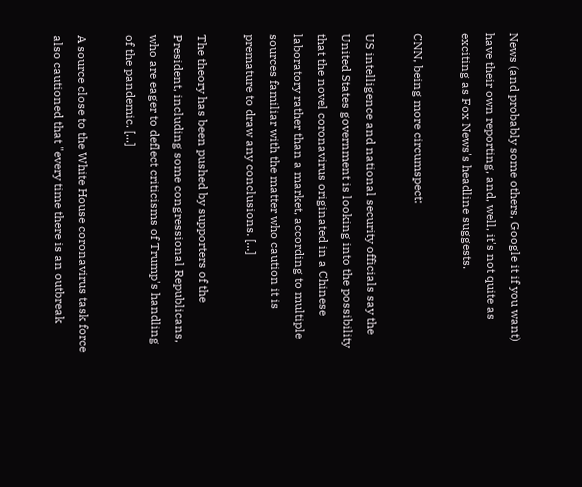News (and probably some others, Google it if you want) have their own reporting, and, well, it's not quite as exciting as Fox News's headline suggests.

CNN, being more circumspect:

US intelligence and national security officials say the United States government is looking into the possibility that the novel coronavirus originated in a Chinese laboratory rather than a market, according to multiple sources familiar with the matter who caution it is premature to draw any conclusions. [...]

The theory has been pushed by supporters of the President, including some congressional Republicans, who are eager to deflect criticisms of Trump's handling of the pandemic. [...]

A source close to the White House coronavirus task force also cautioned that "every time there is an outbreak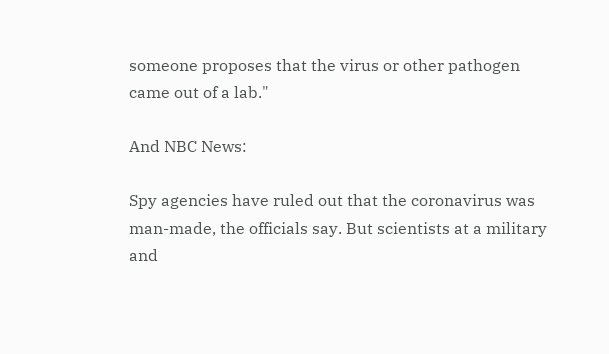someone proposes that the virus or other pathogen came out of a lab."

And NBC News:

Spy agencies have ruled out that the coronavirus was man-made, the officials say. But scientists at a military and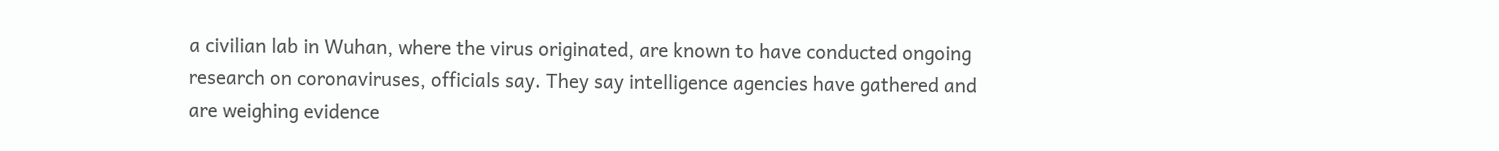a civilian lab in Wuhan, where the virus originated, are known to have conducted ongoing research on coronaviruses, officials say. They say intelligence agencies have gathered and are weighing evidence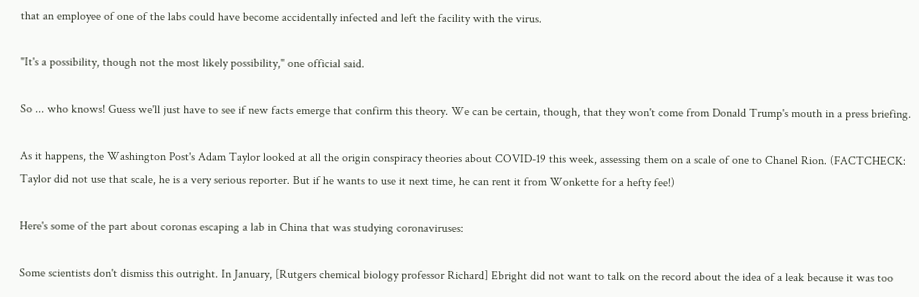that an employee of one of the labs could have become accidentally infected and left the facility with the virus.

"It's a possibility, though not the most likely possibility," one official said.

So ... who knows! Guess we'll just have to see if new facts emerge that confirm this theory. We can be certain, though, that they won't come from Donald Trump's mouth in a press briefing.

As it happens, the Washington Post's Adam Taylor looked at all the origin conspiracy theories about COVID-19 this week, assessing them on a scale of one to Chanel Rion. (FACTCHECK: Taylor did not use that scale, he is a very serious reporter. But if he wants to use it next time, he can rent it from Wonkette for a hefty fee!)

Here's some of the part about coronas escaping a lab in China that was studying coronaviruses:

Some scientists don't dismiss this outright. In January, [Rutgers chemical biology professor Richard] Ebright did not want to talk on the record about the idea of a leak because it was too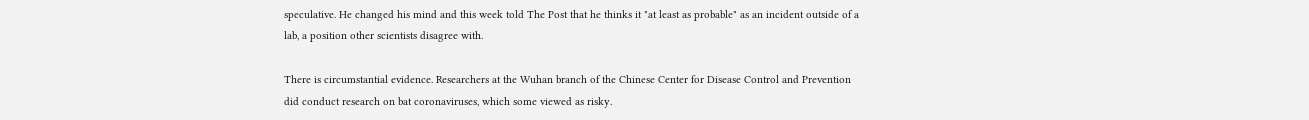speculative. He changed his mind and this week told The Post that he thinks it "at least as probable" as an incident outside of a lab, a position other scientists disagree with.

There is circumstantial evidence. Researchers at the Wuhan branch of the Chinese Center for Disease Control and Prevention did conduct research on bat coronaviruses, which some viewed as risky.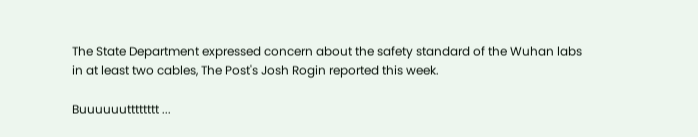The State Department expressed concern about the safety standard of the Wuhan labs in at least two cables, The Post's Josh Rogin reported this week.

Buuuuuutttttttt ...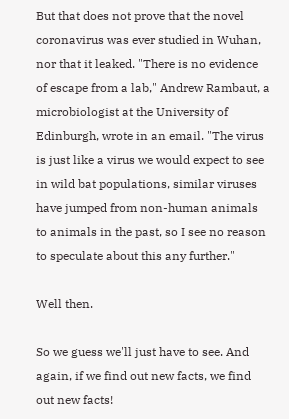But that does not prove that the novel coronavirus was ever studied in Wuhan, nor that it leaked. "There is no evidence of escape from a lab," Andrew Rambaut, a microbiologist at the University of Edinburgh, wrote in an email. "The virus is just like a virus we would expect to see in wild bat populations, similar viruses have jumped from non-human animals to animals in the past, so I see no reason to speculate about this any further."

Well then.

So we guess we'll just have to see. And again, if we find out new facts, we find out new facts!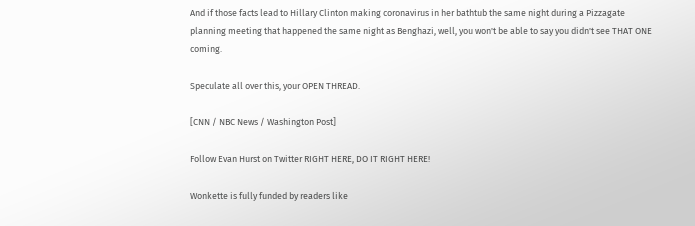And if those facts lead to Hillary Clinton making coronavirus in her bathtub the same night during a Pizzagate planning meeting that happened the same night as Benghazi, well, you won't be able to say you didn't see THAT ONE coming.

Speculate all over this, your OPEN THREAD.

[CNN / NBC News / Washington Post]

Follow Evan Hurst on Twitter RIGHT HERE, DO IT RIGHT HERE!

Wonkette is fully funded by readers like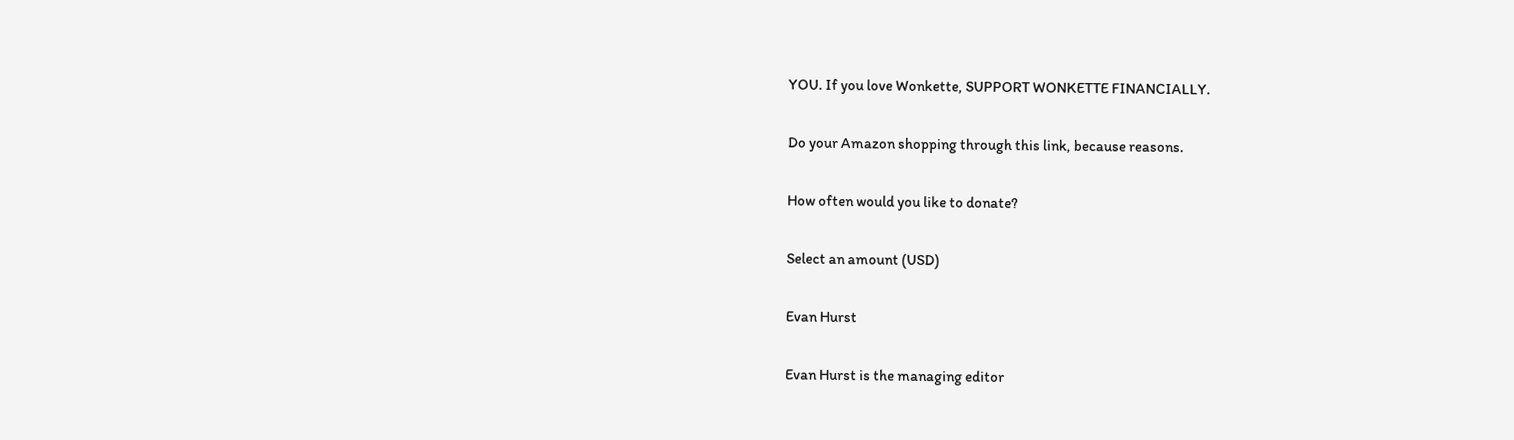YOU. If you love Wonkette, SUPPORT WONKETTE FINANCIALLY.

Do your Amazon shopping through this link, because reasons.

How often would you like to donate?

Select an amount (USD)

Evan Hurst

Evan Hurst is the managing editor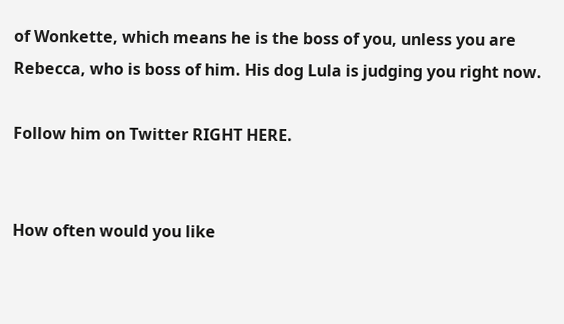of Wonkette, which means he is the boss of you, unless you are Rebecca, who is boss of him. His dog Lula is judging you right now.

Follow him on Twitter RIGHT HERE.


How often would you like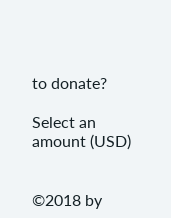to donate?

Select an amount (USD)


©2018 by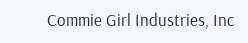Commie Girl Industries, Inc